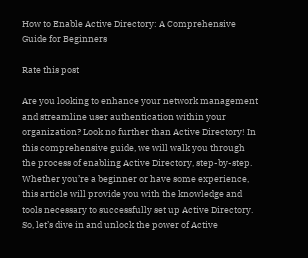How to Enable Active Directory: A Comprehensive Guide for Beginners

Rate this post

Are you looking to enhance your network management and streamline user authentication within your organization? Look no further than Active Directory! In this comprehensive guide, we will walk you through the process of enabling Active Directory, step-by-step. Whether you’re a beginner or have some experience, this article will provide you with the knowledge and tools necessary to successfully set up Active Directory. So, let’s dive in and unlock the power of Active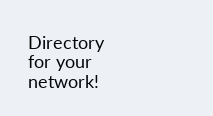Directory for your network!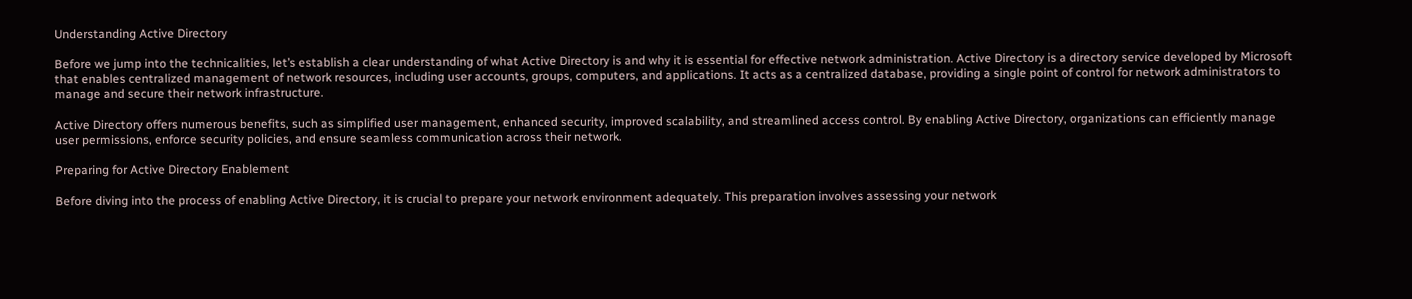Understanding Active Directory

Before we jump into the technicalities, let’s establish a clear understanding of what Active Directory is and why it is essential for effective network administration. Active Directory is a directory service developed by Microsoft that enables centralized management of network resources, including user accounts, groups, computers, and applications. It acts as a centralized database, providing a single point of control for network administrators to manage and secure their network infrastructure.

Active Directory offers numerous benefits, such as simplified user management, enhanced security, improved scalability, and streamlined access control. By enabling Active Directory, organizations can efficiently manage user permissions, enforce security policies, and ensure seamless communication across their network.

Preparing for Active Directory Enablement

Before diving into the process of enabling Active Directory, it is crucial to prepare your network environment adequately. This preparation involves assessing your network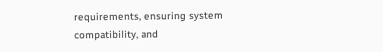requirements, ensuring system compatibility, and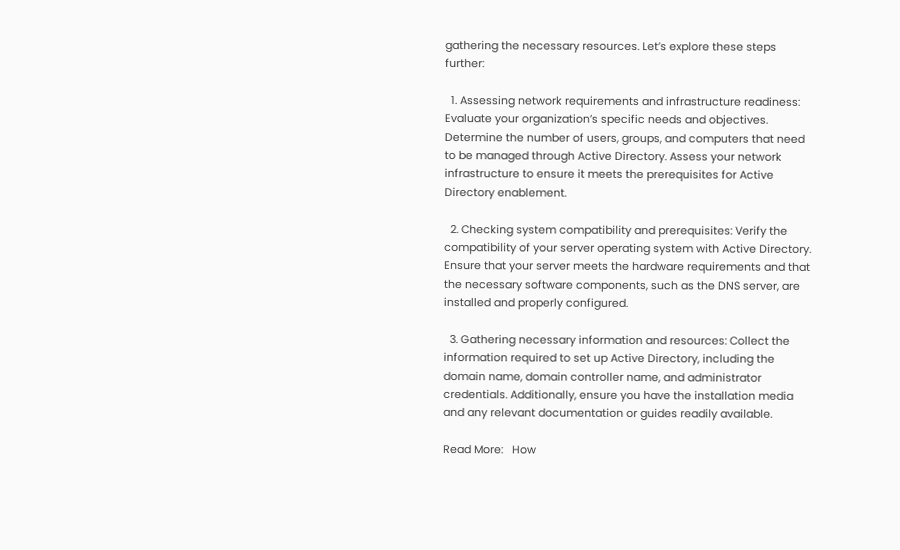gathering the necessary resources. Let’s explore these steps further:

  1. Assessing network requirements and infrastructure readiness: Evaluate your organization’s specific needs and objectives. Determine the number of users, groups, and computers that need to be managed through Active Directory. Assess your network infrastructure to ensure it meets the prerequisites for Active Directory enablement.

  2. Checking system compatibility and prerequisites: Verify the compatibility of your server operating system with Active Directory. Ensure that your server meets the hardware requirements and that the necessary software components, such as the DNS server, are installed and properly configured.

  3. Gathering necessary information and resources: Collect the information required to set up Active Directory, including the domain name, domain controller name, and administrator credentials. Additionally, ensure you have the installation media and any relevant documentation or guides readily available.

Read More:   How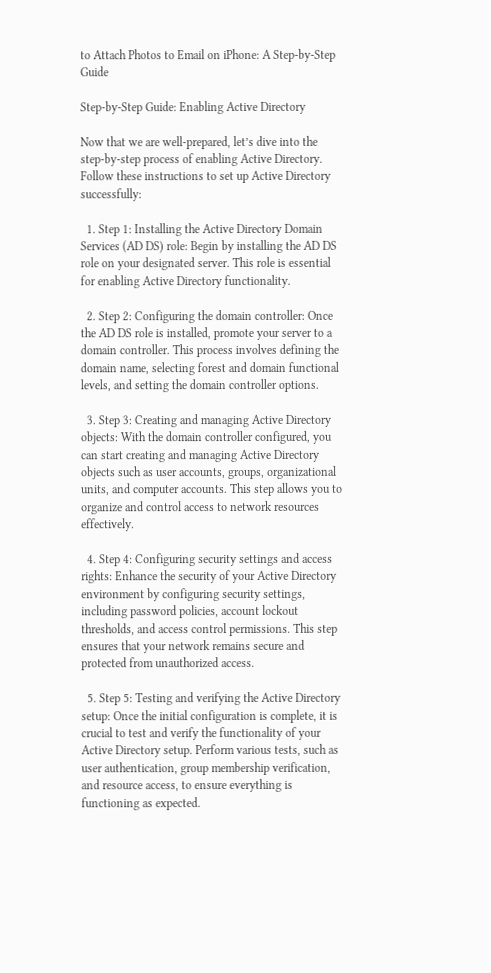to Attach Photos to Email on iPhone: A Step-by-Step Guide

Step-by-Step Guide: Enabling Active Directory

Now that we are well-prepared, let’s dive into the step-by-step process of enabling Active Directory. Follow these instructions to set up Active Directory successfully:

  1. Step 1: Installing the Active Directory Domain Services (AD DS) role: Begin by installing the AD DS role on your designated server. This role is essential for enabling Active Directory functionality.

  2. Step 2: Configuring the domain controller: Once the AD DS role is installed, promote your server to a domain controller. This process involves defining the domain name, selecting forest and domain functional levels, and setting the domain controller options.

  3. Step 3: Creating and managing Active Directory objects: With the domain controller configured, you can start creating and managing Active Directory objects such as user accounts, groups, organizational units, and computer accounts. This step allows you to organize and control access to network resources effectively.

  4. Step 4: Configuring security settings and access rights: Enhance the security of your Active Directory environment by configuring security settings, including password policies, account lockout thresholds, and access control permissions. This step ensures that your network remains secure and protected from unauthorized access.

  5. Step 5: Testing and verifying the Active Directory setup: Once the initial configuration is complete, it is crucial to test and verify the functionality of your Active Directory setup. Perform various tests, such as user authentication, group membership verification, and resource access, to ensure everything is functioning as expected.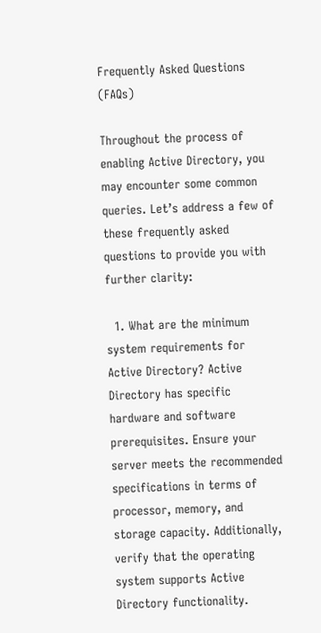Frequently Asked Questions (FAQs)

Throughout the process of enabling Active Directory, you may encounter some common queries. Let’s address a few of these frequently asked questions to provide you with further clarity:

  1. What are the minimum system requirements for Active Directory? Active Directory has specific hardware and software prerequisites. Ensure your server meets the recommended specifications in terms of processor, memory, and storage capacity. Additionally, verify that the operating system supports Active Directory functionality.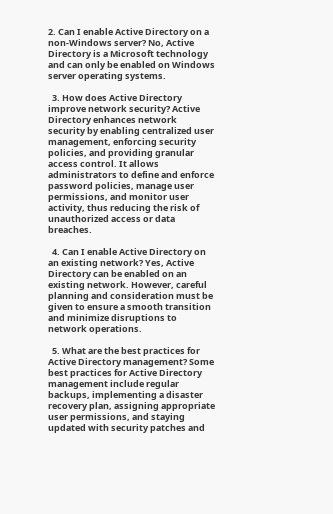2. Can I enable Active Directory on a non-Windows server? No, Active Directory is a Microsoft technology and can only be enabled on Windows server operating systems.

  3. How does Active Directory improve network security? Active Directory enhances network security by enabling centralized user management, enforcing security policies, and providing granular access control. It allows administrators to define and enforce password policies, manage user permissions, and monitor user activity, thus reducing the risk of unauthorized access or data breaches.

  4. Can I enable Active Directory on an existing network? Yes, Active Directory can be enabled on an existing network. However, careful planning and consideration must be given to ensure a smooth transition and minimize disruptions to network operations.

  5. What are the best practices for Active Directory management? Some best practices for Active Directory management include regular backups, implementing a disaster recovery plan, assigning appropriate user permissions, and staying updated with security patches and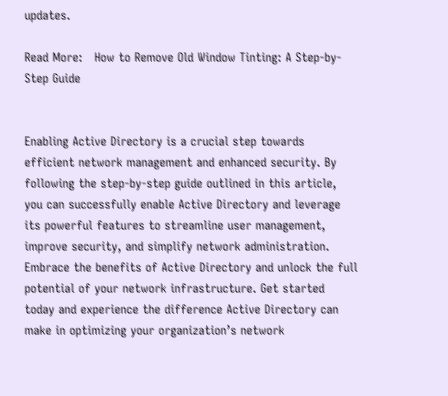updates.

Read More:   How to Remove Old Window Tinting: A Step-by-Step Guide


Enabling Active Directory is a crucial step towards efficient network management and enhanced security. By following the step-by-step guide outlined in this article, you can successfully enable Active Directory and leverage its powerful features to streamline user management, improve security, and simplify network administration. Embrace the benefits of Active Directory and unlock the full potential of your network infrastructure. Get started today and experience the difference Active Directory can make in optimizing your organization’s network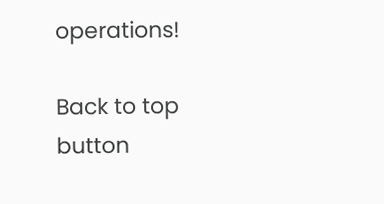operations!

Back to top button